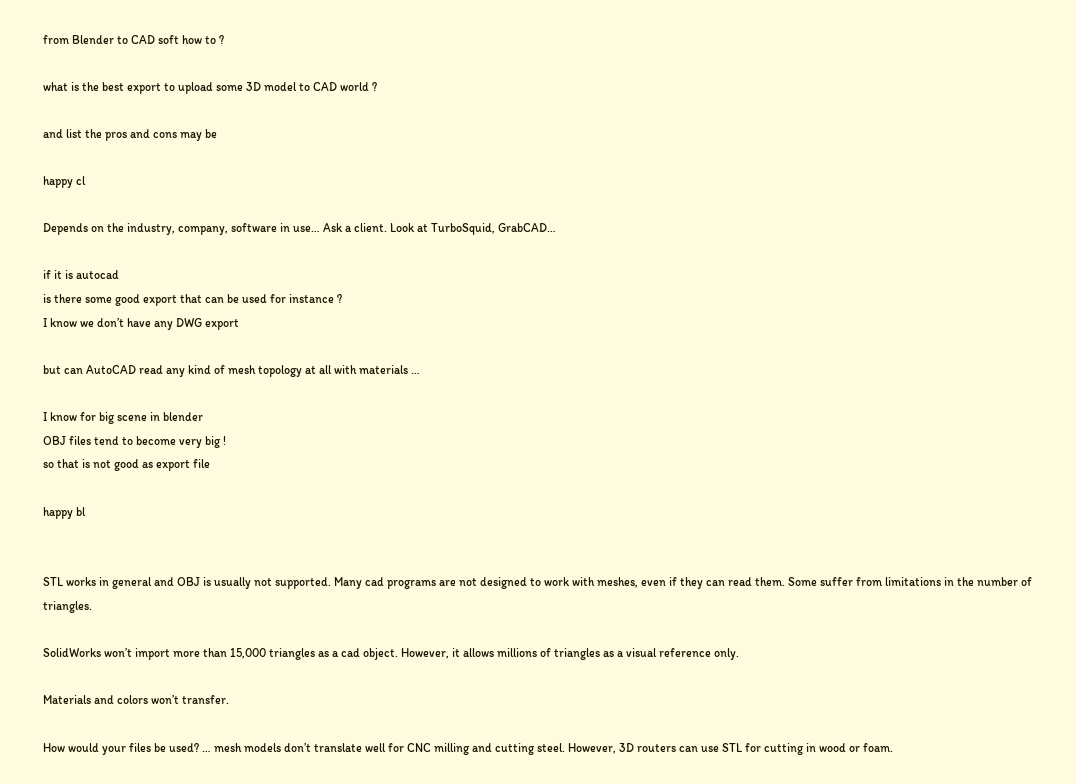from Blender to CAD soft how to ?

what is the best export to upload some 3D model to CAD world ?

and list the pros and cons may be

happy cl

Depends on the industry, company, software in use… Ask a client. Look at TurboSquid, GrabCAD…

if it is autocad
is there some good export that can be used for instance ?
I know we don’t have any DWG export

but can AutoCAD read any kind of mesh topology at all with materials …

I know for big scene in blender
OBJ files tend to become very big !
so that is not good as export file

happy bl


STL works in general and OBJ is usually not supported. Many cad programs are not designed to work with meshes, even if they can read them. Some suffer from limitations in the number of triangles.

SolidWorks won’t import more than 15,000 triangles as a cad object. However, it allows millions of triangles as a visual reference only.

Materials and colors won’t transfer.

How would your files be used? … mesh models don’t translate well for CNC milling and cutting steel. However, 3D routers can use STL for cutting in wood or foam.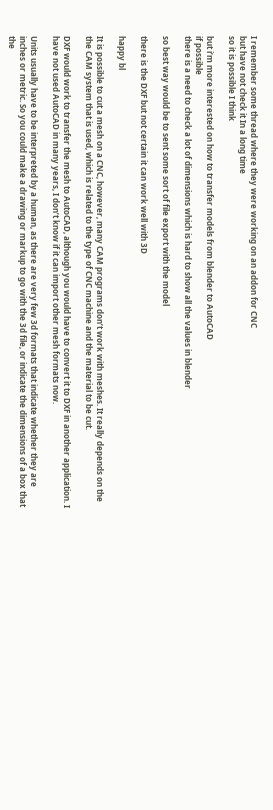I remember some thread where they were working on an addon for CNC
but have not check it In a long time
so it is possible I think

but i’m more interested on how to transfer models from blender to AutoCAD
if possible
there is a need to check a lot of dimensions which is hard to show all the values in blender

so best way would be to sent some sort of file export with the model

there is the DXF but not certain it can work well with 3D

happy bl

It is possible to cut a mesh on a CNC, however, many CAM programs don’t work with meshes. It really depends on the the CAM system that is used, which is related to the type of CNC machine and the material to be cut.

DXF would work to transfer the mesh to AutoCAD, although you would have to convert it to DXF in another application. I have not used AutoCAD in many years, I don’t know if it can import other mesh formats now.

Units usually have to be interpreted by a human, as there are very few 3d formats that indicate whether they are inches or metric. So you could make a drawing or markup to go with the 3d file, or indicate the dimensions of a box that the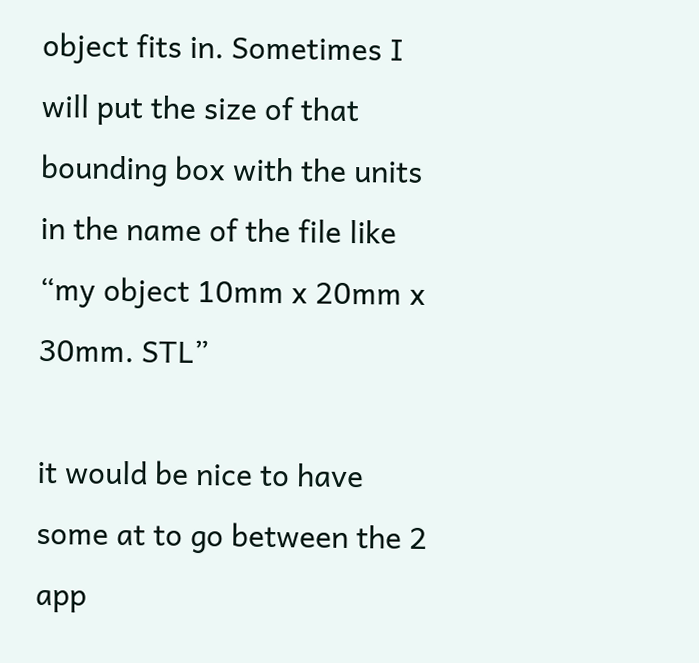object fits in. Sometimes I will put the size of that bounding box with the units in the name of the file like “my object 10mm x 20mm x 30mm. STL”

it would be nice to have some at to go between the 2 app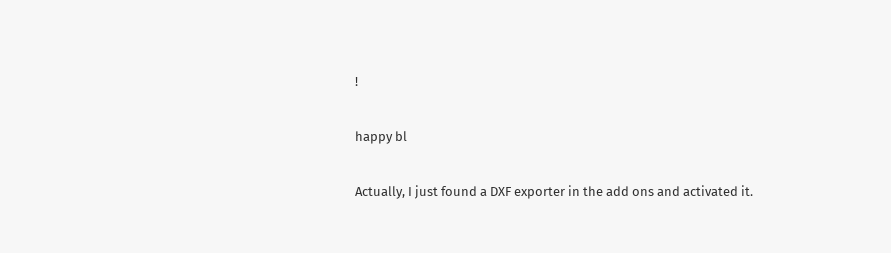!

happy bl

Actually, I just found a DXF exporter in the add ons and activated it.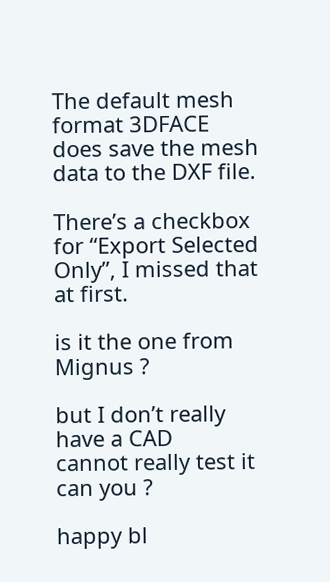The default mesh format 3DFACE does save the mesh data to the DXF file.

There’s a checkbox for “Export Selected Only”, I missed that at first.

is it the one from Mignus ?

but I don’t really have a CAD
cannot really test it can you ?

happy bl